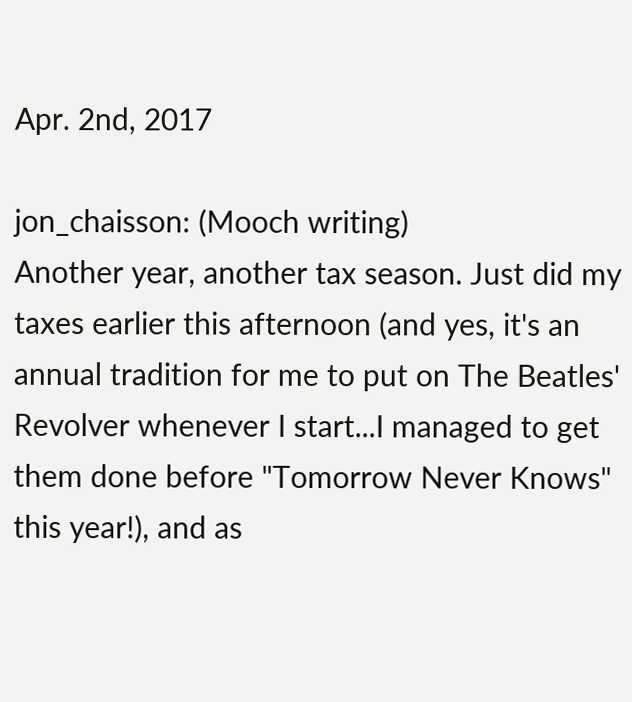Apr. 2nd, 2017

jon_chaisson: (Mooch writing)
Another year, another tax season. Just did my taxes earlier this afternoon (and yes, it's an annual tradition for me to put on The Beatles' Revolver whenever I start...I managed to get them done before "Tomorrow Never Knows" this year!), and as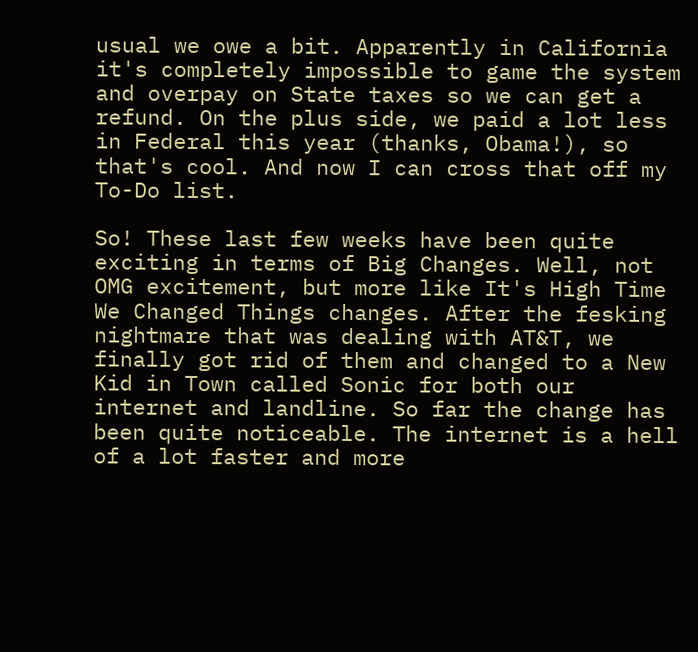usual we owe a bit. Apparently in California it's completely impossible to game the system and overpay on State taxes so we can get a refund. On the plus side, we paid a lot less in Federal this year (thanks, Obama!), so that's cool. And now I can cross that off my To-Do list.

So! These last few weeks have been quite exciting in terms of Big Changes. Well, not OMG excitement, but more like It's High Time We Changed Things changes. After the fesking nightmare that was dealing with AT&T, we finally got rid of them and changed to a New Kid in Town called Sonic for both our internet and landline. So far the change has been quite noticeable. The internet is a hell of a lot faster and more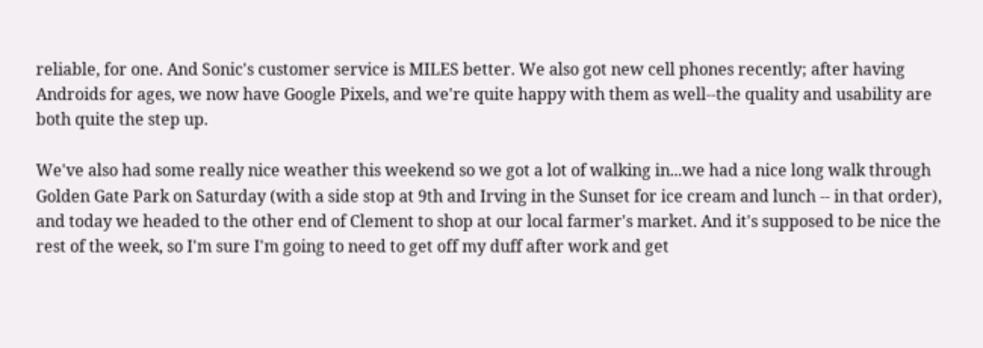reliable, for one. And Sonic's customer service is MILES better. We also got new cell phones recently; after having Androids for ages, we now have Google Pixels, and we're quite happy with them as well--the quality and usability are both quite the step up.

We've also had some really nice weather this weekend so we got a lot of walking in...we had a nice long walk through Golden Gate Park on Saturday (with a side stop at 9th and Irving in the Sunset for ice cream and lunch -- in that order), and today we headed to the other end of Clement to shop at our local farmer's market. And it's supposed to be nice the rest of the week, so I'm sure I'm going to need to get off my duff after work and get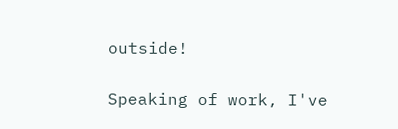outside!

Speaking of work, I've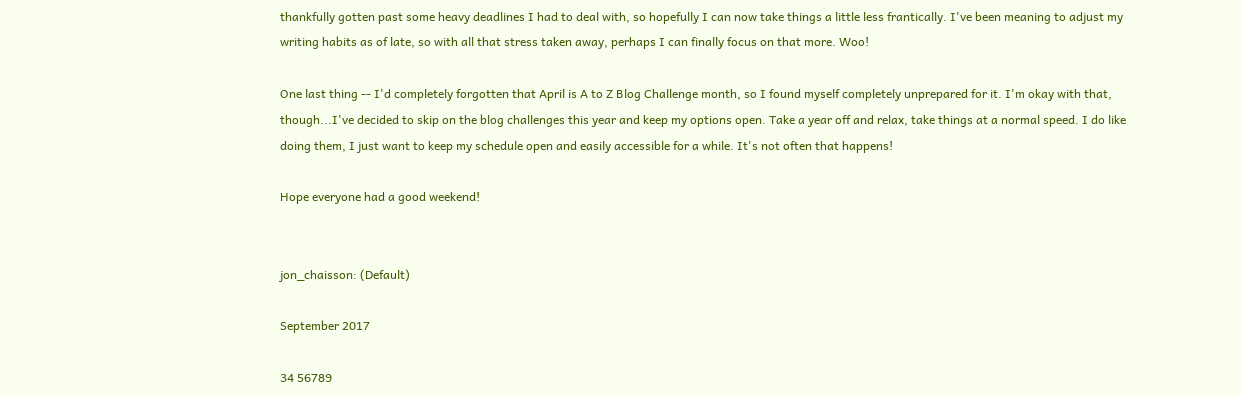thankfully gotten past some heavy deadlines I had to deal with, so hopefully I can now take things a little less frantically. I've been meaning to adjust my writing habits as of late, so with all that stress taken away, perhaps I can finally focus on that more. Woo!

One last thing -- I'd completely forgotten that April is A to Z Blog Challenge month, so I found myself completely unprepared for it. I'm okay with that, though...I've decided to skip on the blog challenges this year and keep my options open. Take a year off and relax, take things at a normal speed. I do like doing them, I just want to keep my schedule open and easily accessible for a while. It's not often that happens!

Hope everyone had a good weekend!


jon_chaisson: (Default)

September 2017

34 56789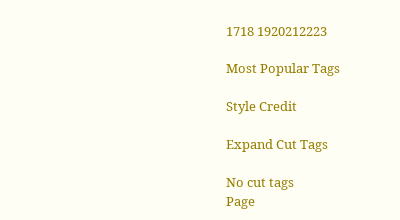1718 1920212223

Most Popular Tags

Style Credit

Expand Cut Tags

No cut tags
Page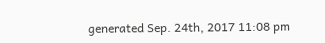generated Sep. 24th, 2017 11:08 pm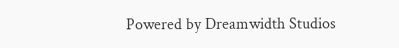Powered by Dreamwidth Studios